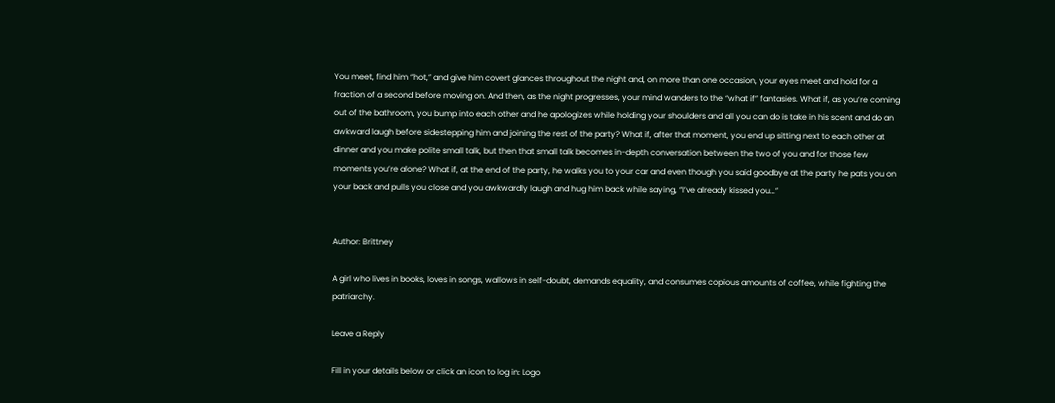You meet, find him “hot,” and give him covert glances throughout the night and, on more than one occasion, your eyes meet and hold for a fraction of a second before moving on. And then, as the night progresses, your mind wanders to the “what if” fantasies. What if, as you’re coming out of the bathroom, you bump into each other and he apologizes while holding your shoulders and all you can do is take in his scent and do an awkward laugh before sidestepping him and joining the rest of the party? What if, after that moment, you end up sitting next to each other at dinner and you make polite small talk, but then that small talk becomes in-depth conversation between the two of you and for those few moments you’re alone? What if, at the end of the party, he walks you to your car and even though you said goodbye at the party he pats you on your back and pulls you close and you awkwardly laugh and hug him back while saying, “I’ve already kissed you…”


Author: Brittney

A girl who lives in books, loves in songs, wallows in self-doubt, demands equality, and consumes copious amounts of coffee, while fighting the patriarchy.

Leave a Reply

Fill in your details below or click an icon to log in: Logo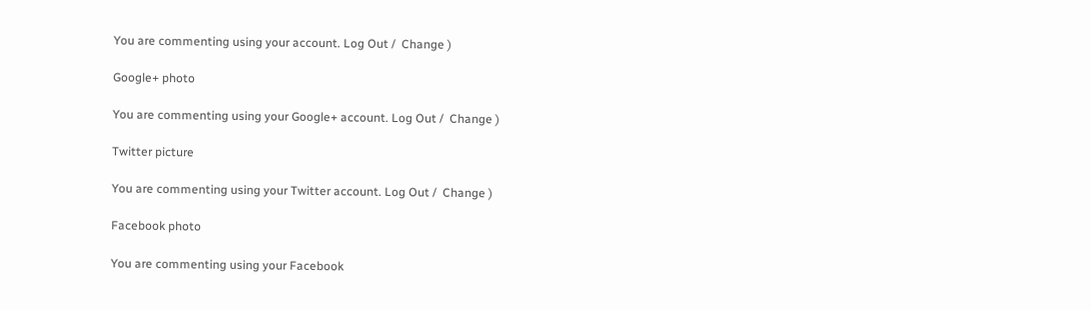You are commenting using your account. Log Out /  Change )

Google+ photo

You are commenting using your Google+ account. Log Out /  Change )

Twitter picture

You are commenting using your Twitter account. Log Out /  Change )

Facebook photo

You are commenting using your Facebook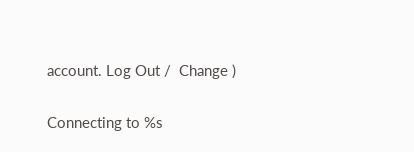account. Log Out /  Change )

Connecting to %s